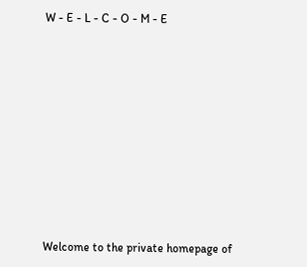W - E - L - C - O - M - E













Welcome to the private homepage of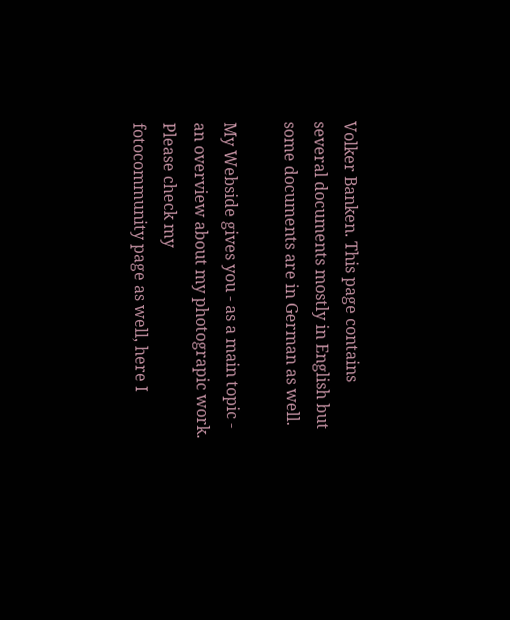Volker Banken. This page contains several documents mostly in English but some documents are in German as well.

My Webside gives you - as a main topic - an overview about my photograpic work.
Please check my
fotocommunity page as well, here I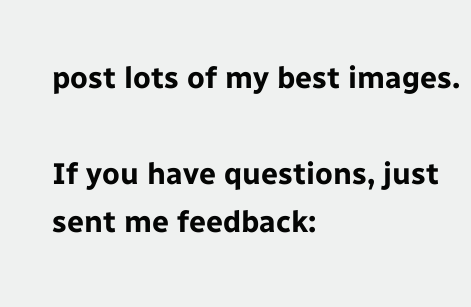post lots of my best images.

If you have questions, just sent me feedback: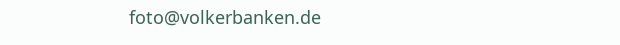foto@volkerbanken.de